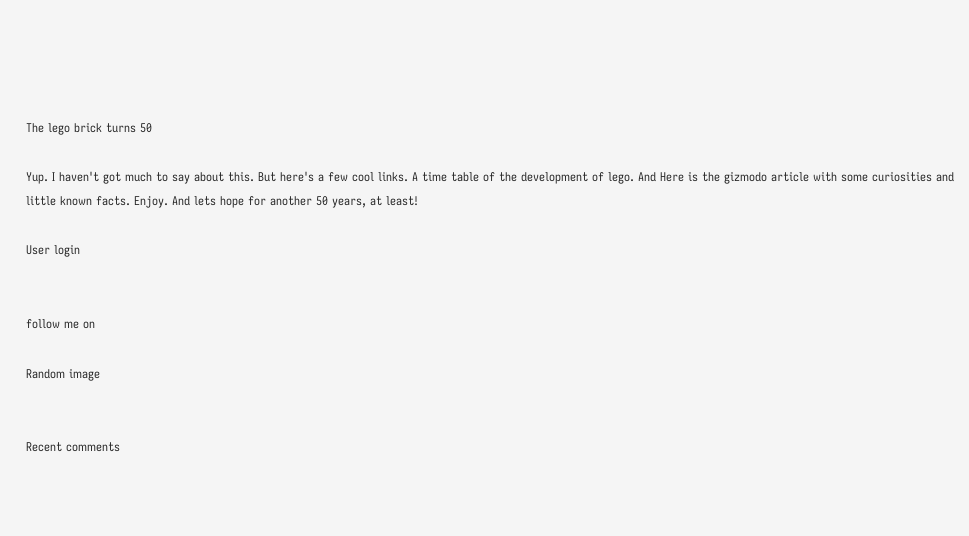The lego brick turns 50

Yup. I haven't got much to say about this. But here's a few cool links. A time table of the development of lego. And Here is the gizmodo article with some curiosities and little known facts. Enjoy. And lets hope for another 50 years, at least!

User login


follow me on

Random image


Recent comments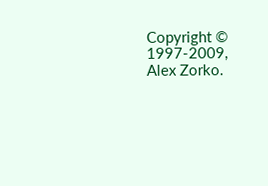Copyright © 1997-2009, Alex Zorko.